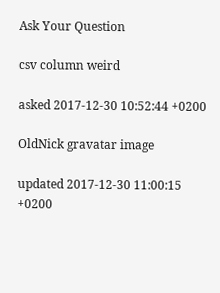Ask Your Question

csv column weird

asked 2017-12-30 10:52:44 +0200

OldNick gravatar image

updated 2017-12-30 11:00:15 +0200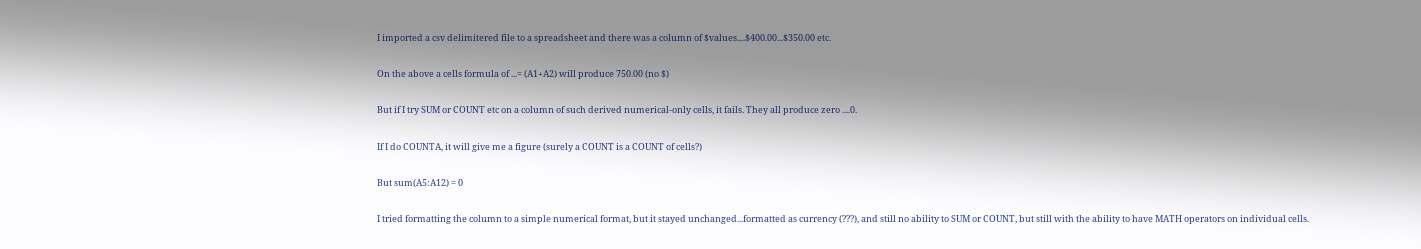I imported a csv delimitered file to a spreadsheet and there was a column of $values....$400.00...$350.00 etc.

On the above a cells formula of ...= (A1+A2) will produce 750.00 (no $)

But if I try SUM or COUNT etc on a column of such derived numerical-only cells, it fails. They all produce zero ....0.

If I do COUNTA, it will give me a figure (surely a COUNT is a COUNT of cells?)

But sum(A5:A12) = 0

I tried formatting the column to a simple numerical format, but it stayed unchanged...formatted as currency (???), and still no ability to SUM or COUNT, but still with the ability to have MATH operators on individual cells.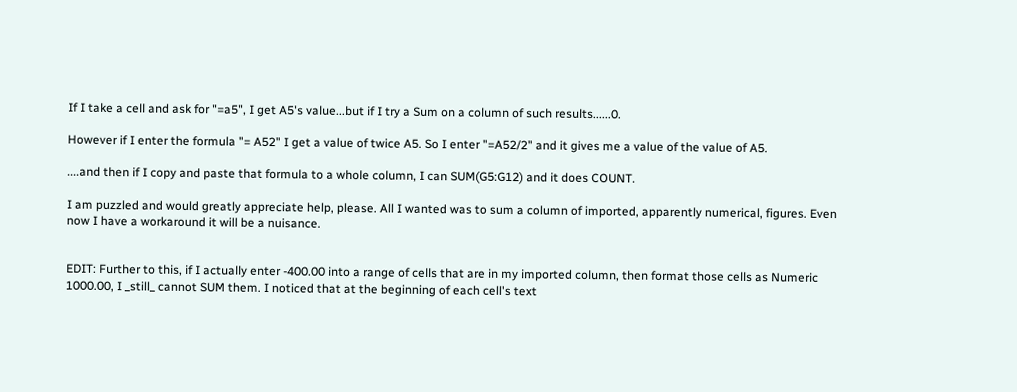If I take a cell and ask for "=a5", I get A5's value...but if I try a Sum on a column of such results......0.

However if I enter the formula "= A52" I get a value of twice A5. So I enter "=A52/2" and it gives me a value of the value of A5.

....and then if I copy and paste that formula to a whole column, I can SUM(G5:G12) and it does COUNT.

I am puzzled and would greatly appreciate help, please. All I wanted was to sum a column of imported, apparently numerical, figures. Even now I have a workaround it will be a nuisance.


EDIT: Further to this, if I actually enter -400.00 into a range of cells that are in my imported column, then format those cells as Numeric 1000.00, I _still_ cannot SUM them. I noticed that at the beginning of each cell's text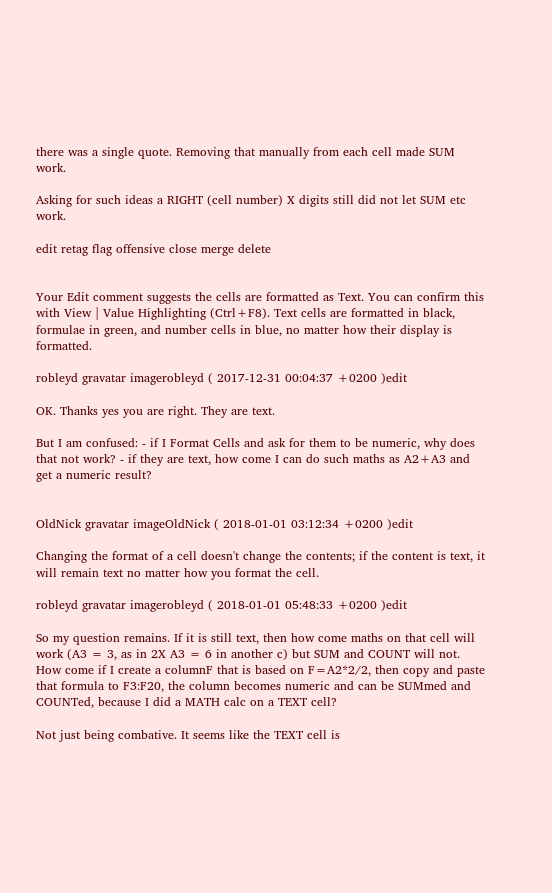there was a single quote. Removing that manually from each cell made SUM work.

Asking for such ideas a RIGHT (cell number) X digits still did not let SUM etc work.

edit retag flag offensive close merge delete


Your Edit comment suggests the cells are formatted as Text. You can confirm this with View | Value Highlighting (Ctrl+F8). Text cells are formatted in black, formulae in green, and number cells in blue, no matter how their display is formatted.

robleyd gravatar imagerobleyd ( 2017-12-31 00:04:37 +0200 )edit

OK. Thanks yes you are right. They are text.

But I am confused: - if I Format Cells and ask for them to be numeric, why does that not work? - if they are text, how come I can do such maths as A2+A3 and get a numeric result?


OldNick gravatar imageOldNick ( 2018-01-01 03:12:34 +0200 )edit

Changing the format of a cell doesn't change the contents; if the content is text, it will remain text no matter how you format the cell.

robleyd gravatar imagerobleyd ( 2018-01-01 05:48:33 +0200 )edit

So my question remains. If it is still text, then how come maths on that cell will work (A3 = 3, as in 2X A3 = 6 in another c) but SUM and COUNT will not. How come if I create a columnF that is based on F=A2*2/2, then copy and paste that formula to F3:F20, the column becomes numeric and can be SUMmed and COUNTed, because I did a MATH calc on a TEXT cell?

Not just being combative. It seems like the TEXT cell is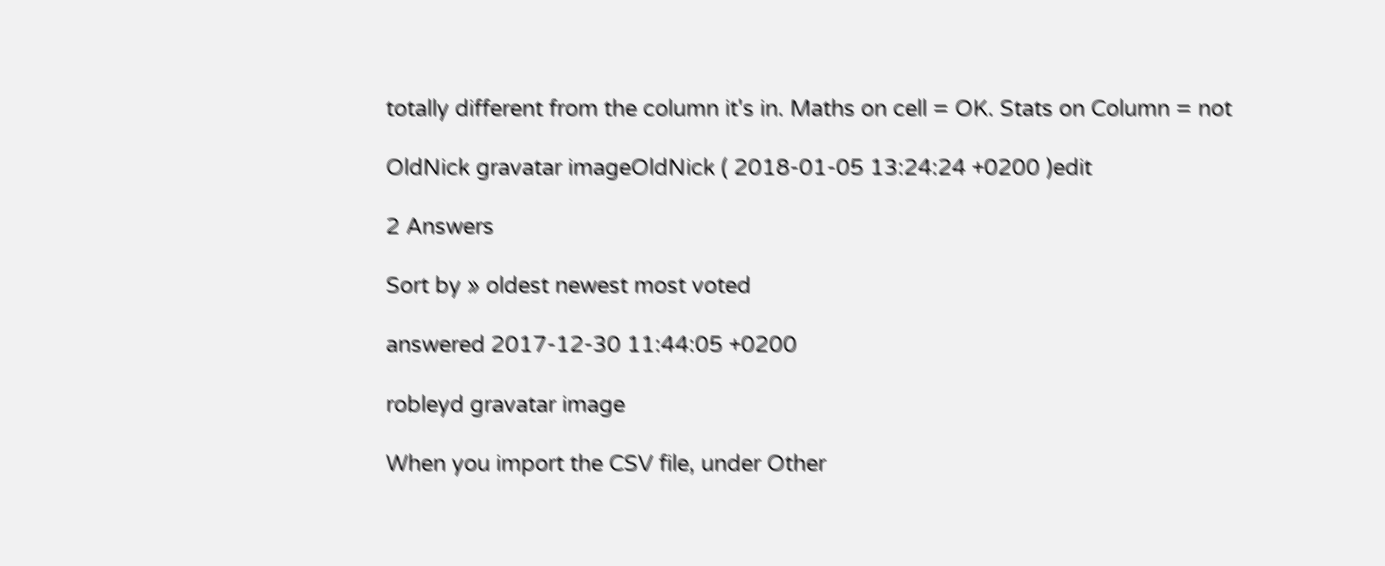totally different from the column it's in. Maths on cell = OK. Stats on Column = not

OldNick gravatar imageOldNick ( 2018-01-05 13:24:24 +0200 )edit

2 Answers

Sort by » oldest newest most voted

answered 2017-12-30 11:44:05 +0200

robleyd gravatar image

When you import the CSV file, under Other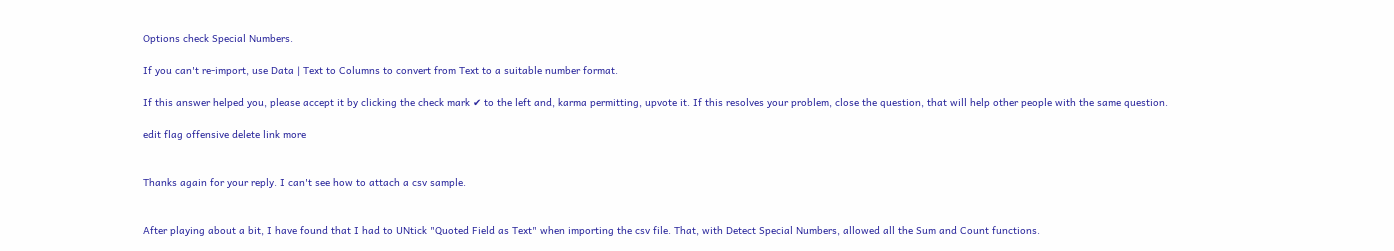Options check Special Numbers.

If you can't re-import, use Data | Text to Columns to convert from Text to a suitable number format.

If this answer helped you, please accept it by clicking the check mark ✔ to the left and, karma permitting, upvote it. If this resolves your problem, close the question, that will help other people with the same question.

edit flag offensive delete link more


Thanks again for your reply. I can't see how to attach a csv sample.


After playing about a bit, I have found that I had to UNtick "Quoted Field as Text" when importing the csv file. That, with Detect Special Numbers, allowed all the Sum and Count functions.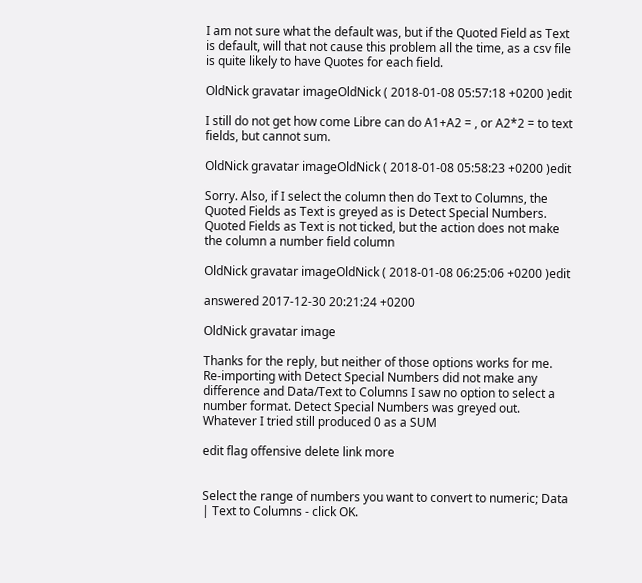I am not sure what the default was, but if the Quoted Field as Text is default, will that not cause this problem all the time, as a csv file is quite likely to have Quotes for each field.

OldNick gravatar imageOldNick ( 2018-01-08 05:57:18 +0200 )edit

I still do not get how come Libre can do A1+A2 = , or A2*2 = to text fields, but cannot sum.

OldNick gravatar imageOldNick ( 2018-01-08 05:58:23 +0200 )edit

Sorry. Also, if I select the column then do Text to Columns, the Quoted Fields as Text is greyed as is Detect Special Numbers. Quoted Fields as Text is not ticked, but the action does not make the column a number field column

OldNick gravatar imageOldNick ( 2018-01-08 06:25:06 +0200 )edit

answered 2017-12-30 20:21:24 +0200

OldNick gravatar image

Thanks for the reply, but neither of those options works for me. Re-importing with Detect Special Numbers did not make any difference and Data/Text to Columns I saw no option to select a number format. Detect Special Numbers was greyed out. Whatever I tried still produced 0 as a SUM

edit flag offensive delete link more


Select the range of numbers you want to convert to numeric; Data | Text to Columns - click OK.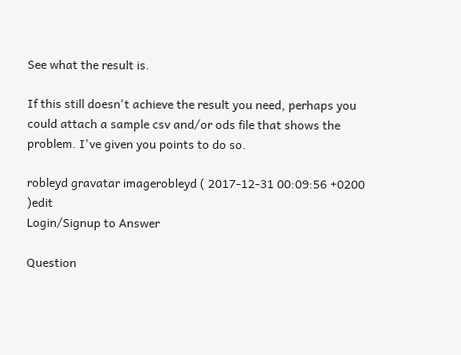See what the result is.

If this still doesn't achieve the result you need, perhaps you could attach a sample csv and/or ods file that shows the problem. I've given you points to do so.

robleyd gravatar imagerobleyd ( 2017-12-31 00:09:56 +0200 )edit
Login/Signup to Answer

Question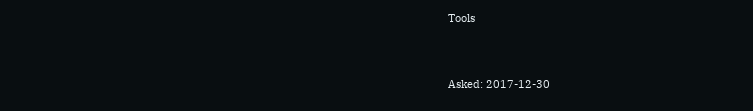Tools


Asked: 2017-12-30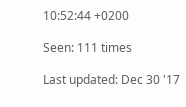10:52:44 +0200

Seen: 111 times

Last updated: Dec 30 '17